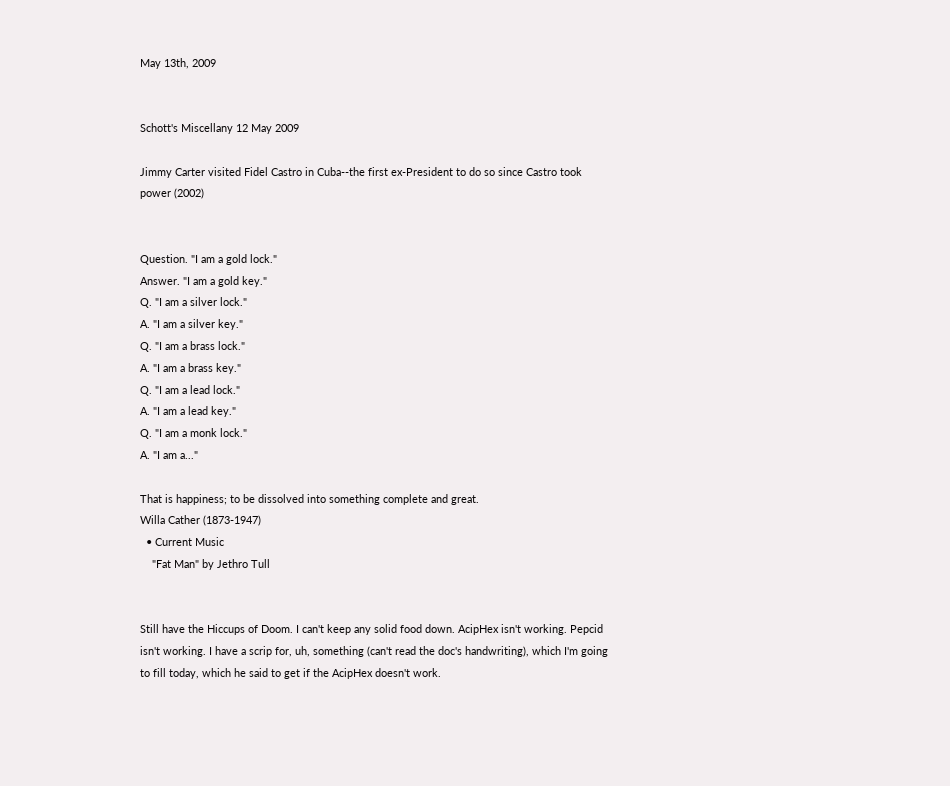May 13th, 2009


Schott's Miscellany 12 May 2009

Jimmy Carter visited Fidel Castro in Cuba--the first ex-President to do so since Castro took power (2002)


Question. "I am a gold lock."
Answer. "I am a gold key."
Q. "I am a silver lock."
A. "I am a silver key."
Q. "I am a brass lock."
A. "I am a brass key."
Q. "I am a lead lock."
A. "I am a lead key."
Q. "I am a monk lock."
A. "I am a..."

That is happiness; to be dissolved into something complete and great.
Willa Cather (1873-1947)
  • Current Music
    "Fat Man" by Jethro Tull


Still have the Hiccups of Doom. I can't keep any solid food down. AcipHex isn't working. Pepcid isn't working. I have a scrip for, uh, something (can't read the doc's handwriting), which I'm going to fill today, which he said to get if the AcipHex doesn't work.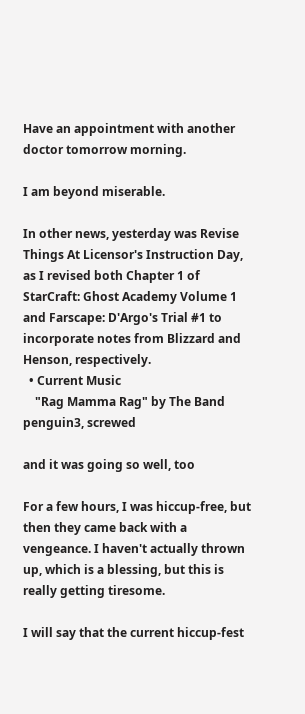Have an appointment with another doctor tomorrow morning.

I am beyond miserable.

In other news, yesterday was Revise Things At Licensor's Instruction Day, as I revised both Chapter 1 of StarCraft: Ghost Academy Volume 1 and Farscape: D'Argo's Trial #1 to incorporate notes from Blizzard and Henson, respectively.
  • Current Music
    "Rag Mamma Rag" by The Band
penguin3, screwed

and it was going so well, too

For a few hours, I was hiccup-free, but then they came back with a vengeance. I haven't actually thrown up, which is a blessing, but this is really getting tiresome.

I will say that the current hiccup-fest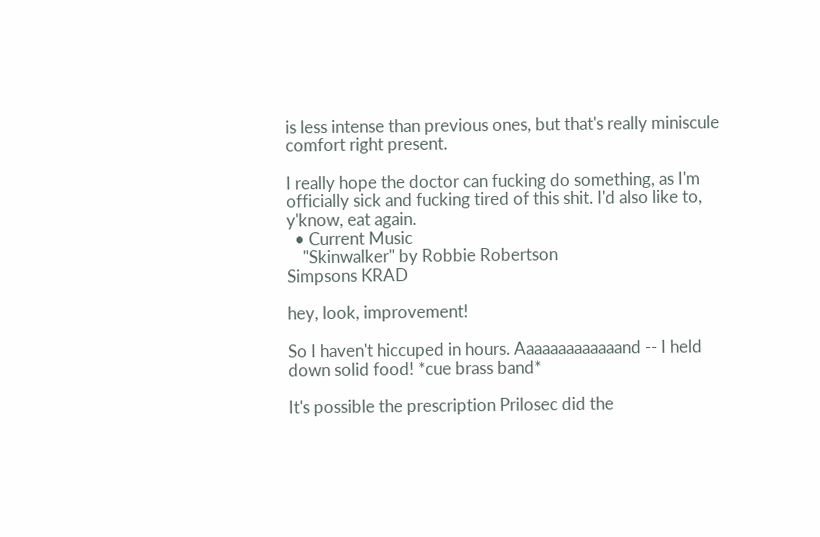is less intense than previous ones, but that's really miniscule comfort right present.

I really hope the doctor can fucking do something, as I'm officially sick and fucking tired of this shit. I'd also like to, y'know, eat again.
  • Current Music
    "Skinwalker" by Robbie Robertson
Simpsons KRAD

hey, look, improvement!

So I haven't hiccuped in hours. Aaaaaaaaaaaaand -- I held down solid food! *cue brass band*

It's possible the prescription Prilosec did the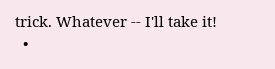trick. Whatever -- I'll take it!
  •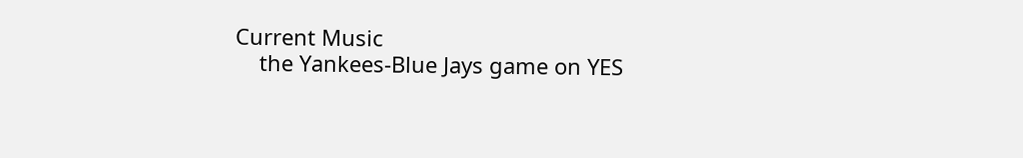Current Music
    the Yankees-Blue Jays game on YES